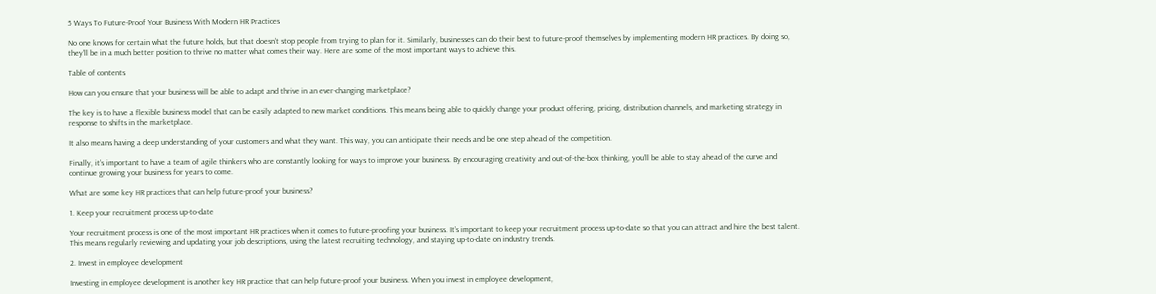5 Ways To Future-Proof Your Business With Modern HR Practices

No one knows for certain what the future holds, but that doesn’t stop people from trying to plan for it. Similarly, businesses can do their best to future-proof themselves by implementing modern HR practices. By doing so, they’ll be in a much better position to thrive no matter what comes their way. Here are some of the most important ways to achieve this.

Table of contents

How can you ensure that your business will be able to adapt and thrive in an ever-changing marketplace?

The key is to have a flexible business model that can be easily adapted to new market conditions. This means being able to quickly change your product offering, pricing, distribution channels, and marketing strategy in response to shifts in the marketplace.

It also means having a deep understanding of your customers and what they want. This way, you can anticipate their needs and be one step ahead of the competition.

Finally, it’s important to have a team of agile thinkers who are constantly looking for ways to improve your business. By encouraging creativity and out-of-the-box thinking, you’ll be able to stay ahead of the curve and continue growing your business for years to come.

What are some key HR practices that can help future-proof your business?

1. Keep your recruitment process up-to-date

Your recruitment process is one of the most important HR practices when it comes to future-proofing your business. It’s important to keep your recruitment process up-to-date so that you can attract and hire the best talent. This means regularly reviewing and updating your job descriptions, using the latest recruiting technology, and staying up-to-date on industry trends.

2. Invest in employee development

Investing in employee development is another key HR practice that can help future-proof your business. When you invest in employee development,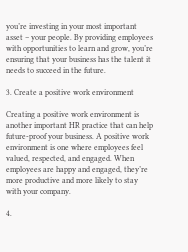you’re investing in your most important asset – your people. By providing employees with opportunities to learn and grow, you’re ensuring that your business has the talent it needs to succeed in the future.

3. Create a positive work environment

Creating a positive work environment is another important HR practice that can help future-proof your business. A positive work environment is one where employees feel valued, respected, and engaged. When employees are happy and engaged, they’re more productive and more likely to stay with your company.

4.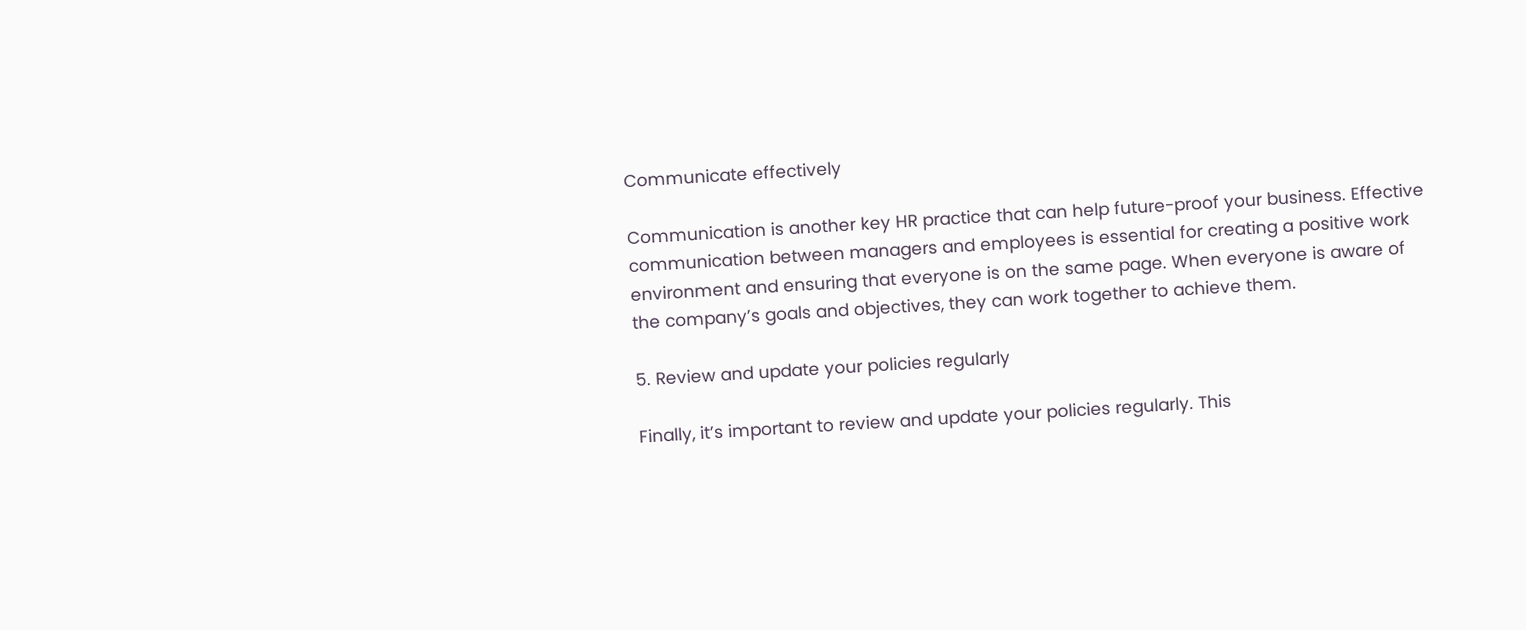Communicate effectively

Communication is another key HR practice that can help future-proof your business. Effective communication between managers and employees is essential for creating a positive work environment and ensuring that everyone is on the same page. When everyone is aware of the company’s goals and objectives, they can work together to achieve them.

5. Review and update your policies regularly

Finally, it’s important to review and update your policies regularly. This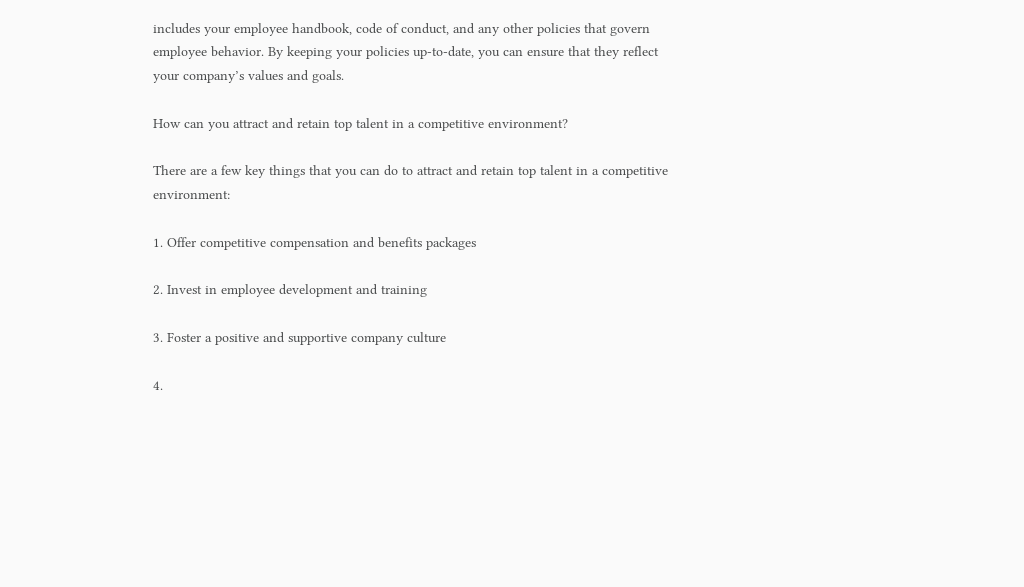includes your employee handbook, code of conduct, and any other policies that govern employee behavior. By keeping your policies up-to-date, you can ensure that they reflect your company’s values and goals.

How can you attract and retain top talent in a competitive environment?

There are a few key things that you can do to attract and retain top talent in a competitive environment:

1. Offer competitive compensation and benefits packages

2. Invest in employee development and training

3. Foster a positive and supportive company culture

4.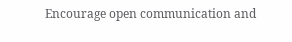Encourage open communication and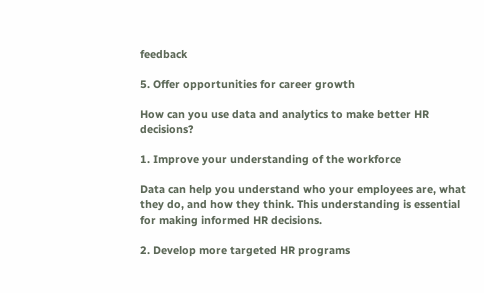feedback

5. Offer opportunities for career growth

How can you use data and analytics to make better HR decisions?

1. Improve your understanding of the workforce

Data can help you understand who your employees are, what they do, and how they think. This understanding is essential for making informed HR decisions.

2. Develop more targeted HR programs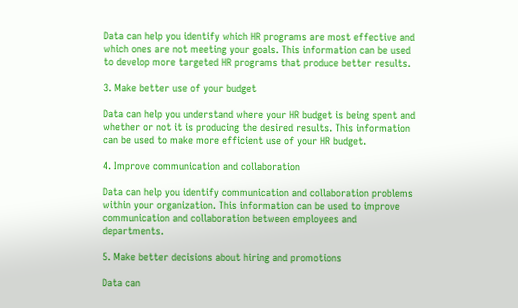Data can help you identify which HR programs are most effective and which ones are not meeting your goals. This information can be used to develop more targeted HR programs that produce better results.

3. Make better use of your budget

Data can help you understand where your HR budget is being spent and whether or not it is producing the desired results. This information can be used to make more efficient use of your HR budget.

4. Improve communication and collaboration

Data can help you identify communication and collaboration problems within your organization. This information can be used to improve communication and collaboration between employees and departments.

5. Make better decisions about hiring and promotions

Data can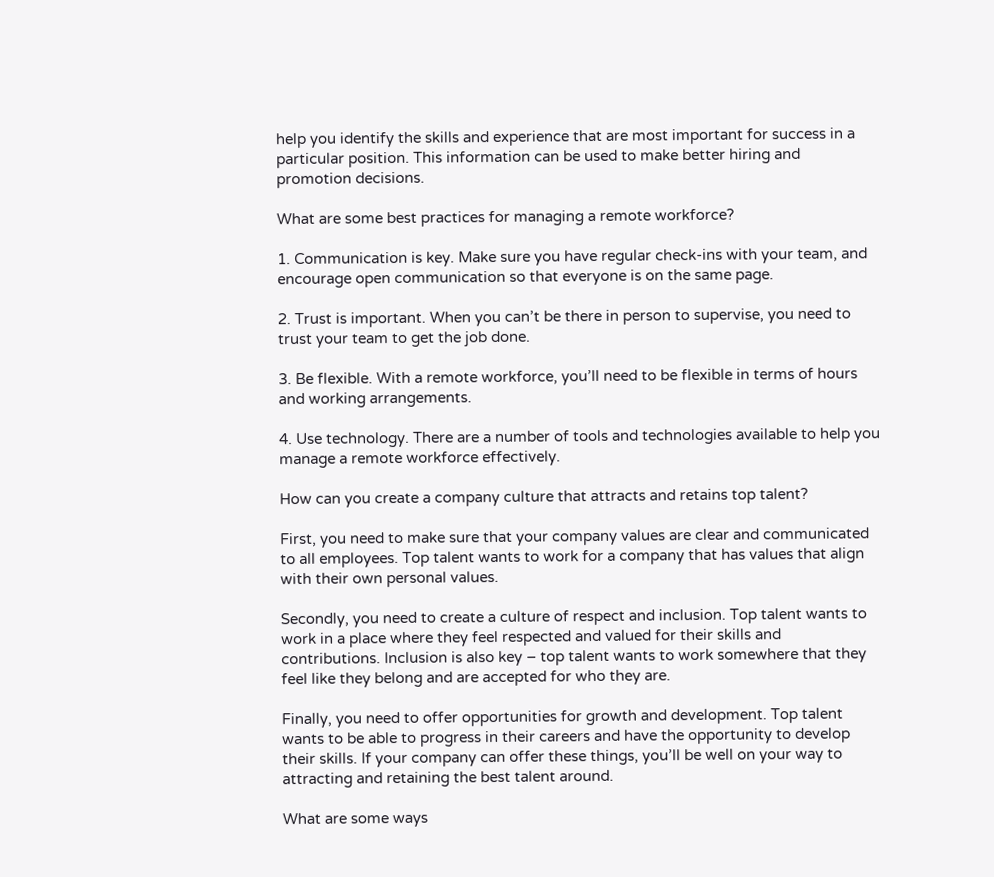help you identify the skills and experience that are most important for success in a particular position. This information can be used to make better hiring and promotion decisions.

What are some best practices for managing a remote workforce?

1. Communication is key. Make sure you have regular check-ins with your team, and encourage open communication so that everyone is on the same page.

2. Trust is important. When you can’t be there in person to supervise, you need to trust your team to get the job done.

3. Be flexible. With a remote workforce, you’ll need to be flexible in terms of hours and working arrangements.

4. Use technology. There are a number of tools and technologies available to help you manage a remote workforce effectively.

How can you create a company culture that attracts and retains top talent?

First, you need to make sure that your company values are clear and communicated to all employees. Top talent wants to work for a company that has values that align with their own personal values.

Secondly, you need to create a culture of respect and inclusion. Top talent wants to work in a place where they feel respected and valued for their skills and contributions. Inclusion is also key – top talent wants to work somewhere that they feel like they belong and are accepted for who they are.

Finally, you need to offer opportunities for growth and development. Top talent wants to be able to progress in their careers and have the opportunity to develop their skills. If your company can offer these things, you’ll be well on your way to attracting and retaining the best talent around.

What are some ways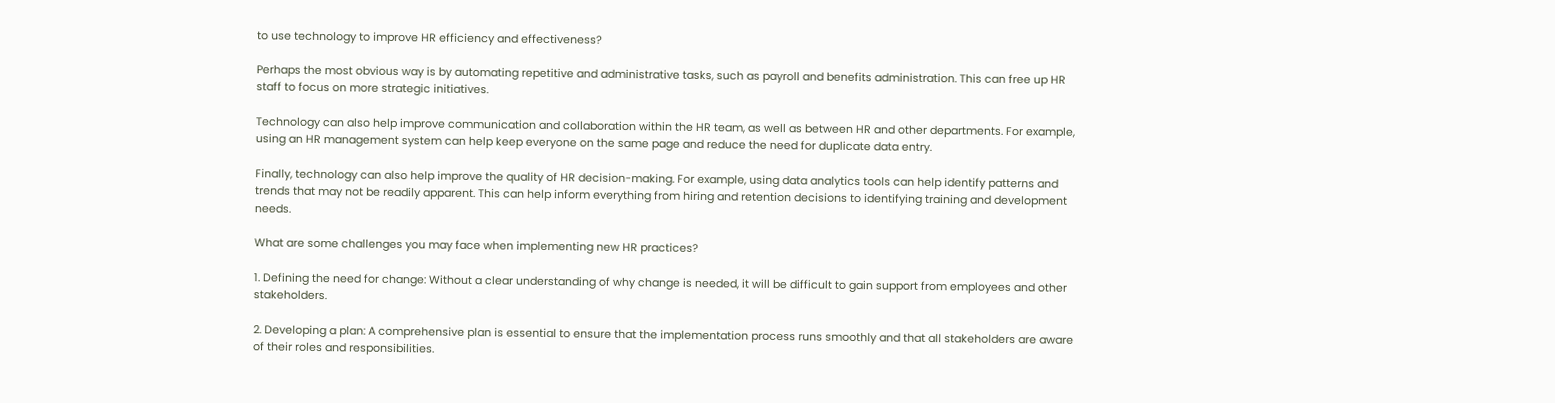to use technology to improve HR efficiency and effectiveness?

Perhaps the most obvious way is by automating repetitive and administrative tasks, such as payroll and benefits administration. This can free up HR staff to focus on more strategic initiatives.

Technology can also help improve communication and collaboration within the HR team, as well as between HR and other departments. For example, using an HR management system can help keep everyone on the same page and reduce the need for duplicate data entry.

Finally, technology can also help improve the quality of HR decision-making. For example, using data analytics tools can help identify patterns and trends that may not be readily apparent. This can help inform everything from hiring and retention decisions to identifying training and development needs.

What are some challenges you may face when implementing new HR practices?

1. Defining the need for change: Without a clear understanding of why change is needed, it will be difficult to gain support from employees and other stakeholders.

2. Developing a plan: A comprehensive plan is essential to ensure that the implementation process runs smoothly and that all stakeholders are aware of their roles and responsibilities.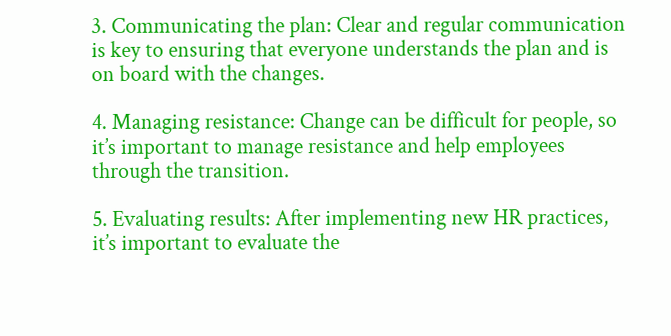3. Communicating the plan: Clear and regular communication is key to ensuring that everyone understands the plan and is on board with the changes.

4. Managing resistance: Change can be difficult for people, so it’s important to manage resistance and help employees through the transition.

5. Evaluating results: After implementing new HR practices, it’s important to evaluate the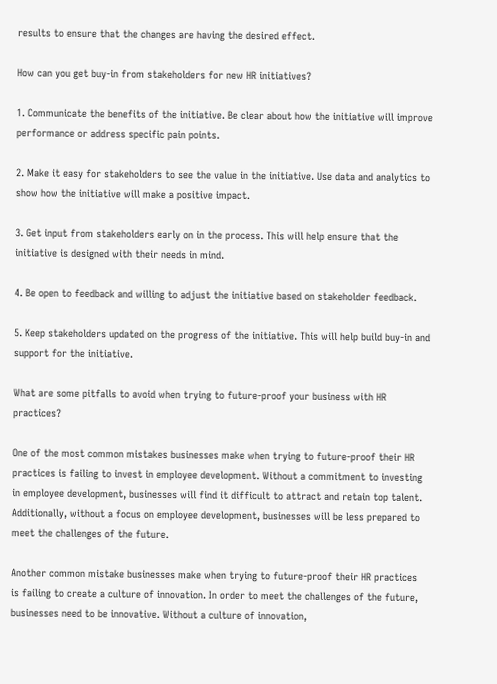results to ensure that the changes are having the desired effect.

How can you get buy-in from stakeholders for new HR initiatives?

1. Communicate the benefits of the initiative. Be clear about how the initiative will improve performance or address specific pain points.

2. Make it easy for stakeholders to see the value in the initiative. Use data and analytics to show how the initiative will make a positive impact.

3. Get input from stakeholders early on in the process. This will help ensure that the initiative is designed with their needs in mind.

4. Be open to feedback and willing to adjust the initiative based on stakeholder feedback.

5. Keep stakeholders updated on the progress of the initiative. This will help build buy-in and support for the initiative.

What are some pitfalls to avoid when trying to future-proof your business with HR practices?

One of the most common mistakes businesses make when trying to future-proof their HR practices is failing to invest in employee development. Without a commitment to investing in employee development, businesses will find it difficult to attract and retain top talent. Additionally, without a focus on employee development, businesses will be less prepared to meet the challenges of the future.

Another common mistake businesses make when trying to future-proof their HR practices is failing to create a culture of innovation. In order to meet the challenges of the future, businesses need to be innovative. Without a culture of innovation,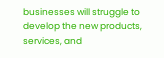businesses will struggle to develop the new products, services, and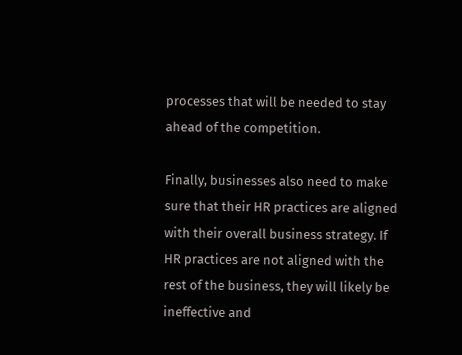processes that will be needed to stay ahead of the competition.

Finally, businesses also need to make sure that their HR practices are aligned with their overall business strategy. If HR practices are not aligned with the rest of the business, they will likely be ineffective and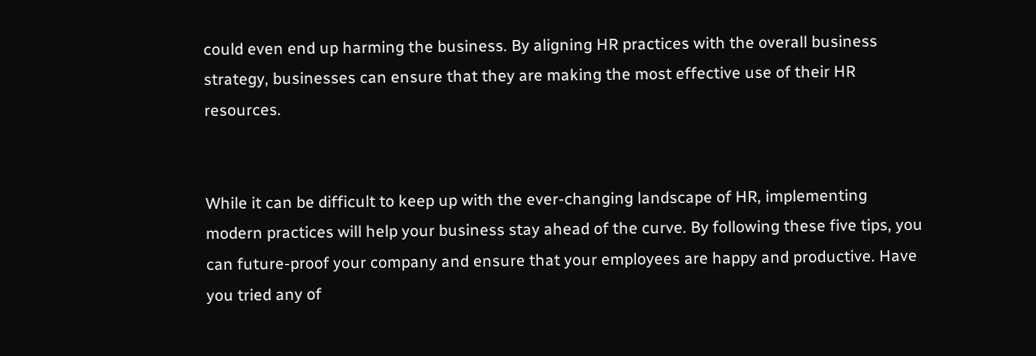could even end up harming the business. By aligning HR practices with the overall business strategy, businesses can ensure that they are making the most effective use of their HR resources.


While it can be difficult to keep up with the ever-changing landscape of HR, implementing modern practices will help your business stay ahead of the curve. By following these five tips, you can future-proof your company and ensure that your employees are happy and productive. Have you tried any of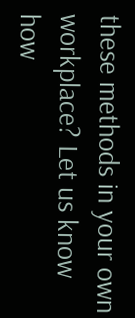these methods in your own workplace? Let us know how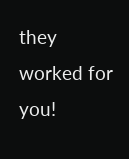they worked for you!